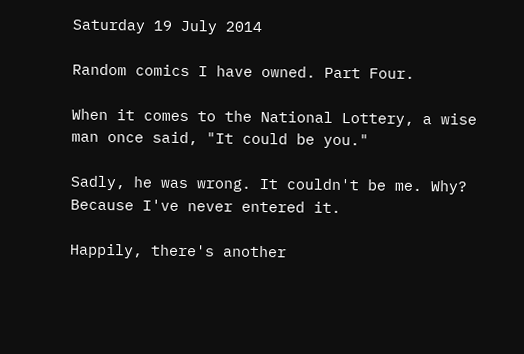Saturday 19 July 2014

Random comics I have owned. Part Four.

When it comes to the National Lottery, a wise man once said, "It could be you."

Sadly, he was wrong. It couldn't be me. Why? Because I've never entered it.

Happily, there's another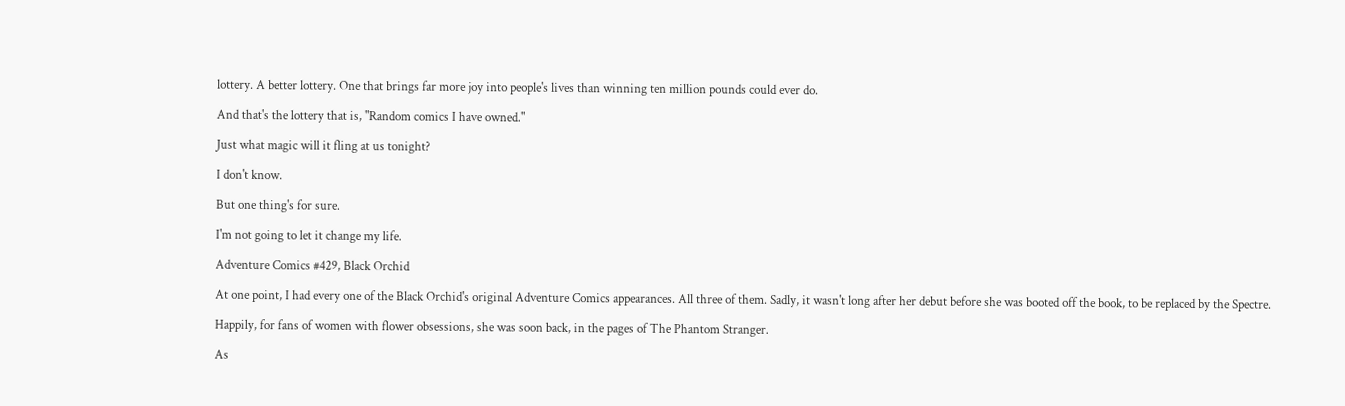lottery. A better lottery. One that brings far more joy into people's lives than winning ten million pounds could ever do.

And that's the lottery that is, "Random comics I have owned."

Just what magic will it fling at us tonight?

I don't know.

But one thing's for sure.

I'm not going to let it change my life.

Adventure Comics #429, Black Orchid

At one point, I had every one of the Black Orchid's original Adventure Comics appearances. All three of them. Sadly, it wasn't long after her debut before she was booted off the book, to be replaced by the Spectre.

Happily, for fans of women with flower obsessions, she was soon back, in the pages of The Phantom Stranger.

As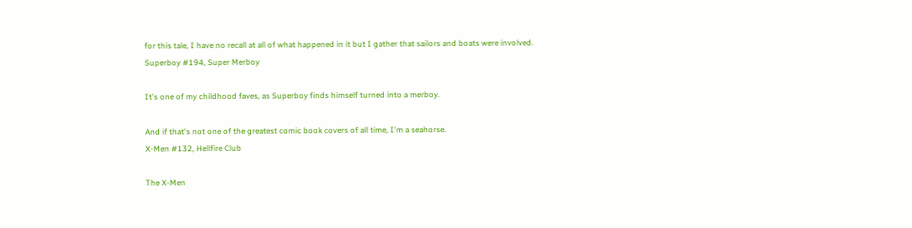for this tale, I have no recall at all of what happened in it but I gather that sailors and boats were involved.
Superboy #194, Super Merboy

It's one of my childhood faves, as Superboy finds himself turned into a merboy.

And if that's not one of the greatest comic book covers of all time, I'm a seahorse.
X-Men #132, Hellfire Club

The X-Men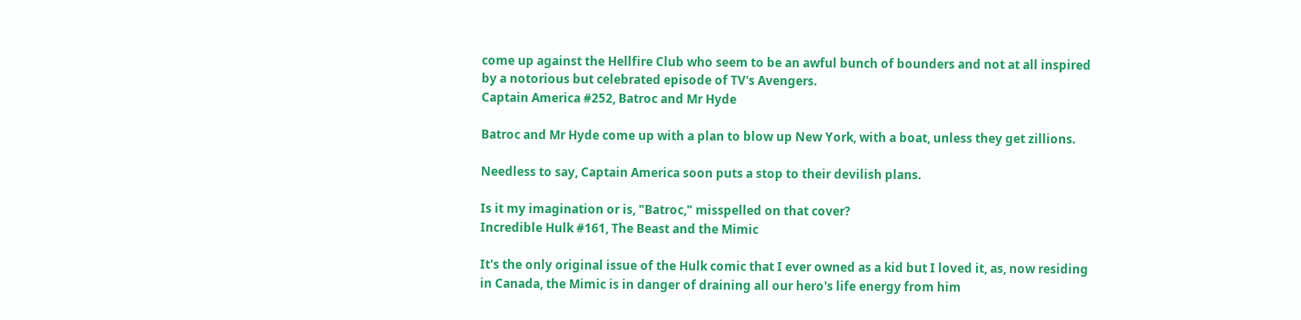come up against the Hellfire Club who seem to be an awful bunch of bounders and not at all inspired by a notorious but celebrated episode of TV's Avengers.
Captain America #252, Batroc and Mr Hyde

Batroc and Mr Hyde come up with a plan to blow up New York, with a boat, unless they get zillions.

Needless to say, Captain America soon puts a stop to their devilish plans.

Is it my imagination or is, "Batroc," misspelled on that cover?
Incredible Hulk #161, The Beast and the Mimic

It's the only original issue of the Hulk comic that I ever owned as a kid but I loved it, as, now residing in Canada, the Mimic is in danger of draining all our hero's life energy from him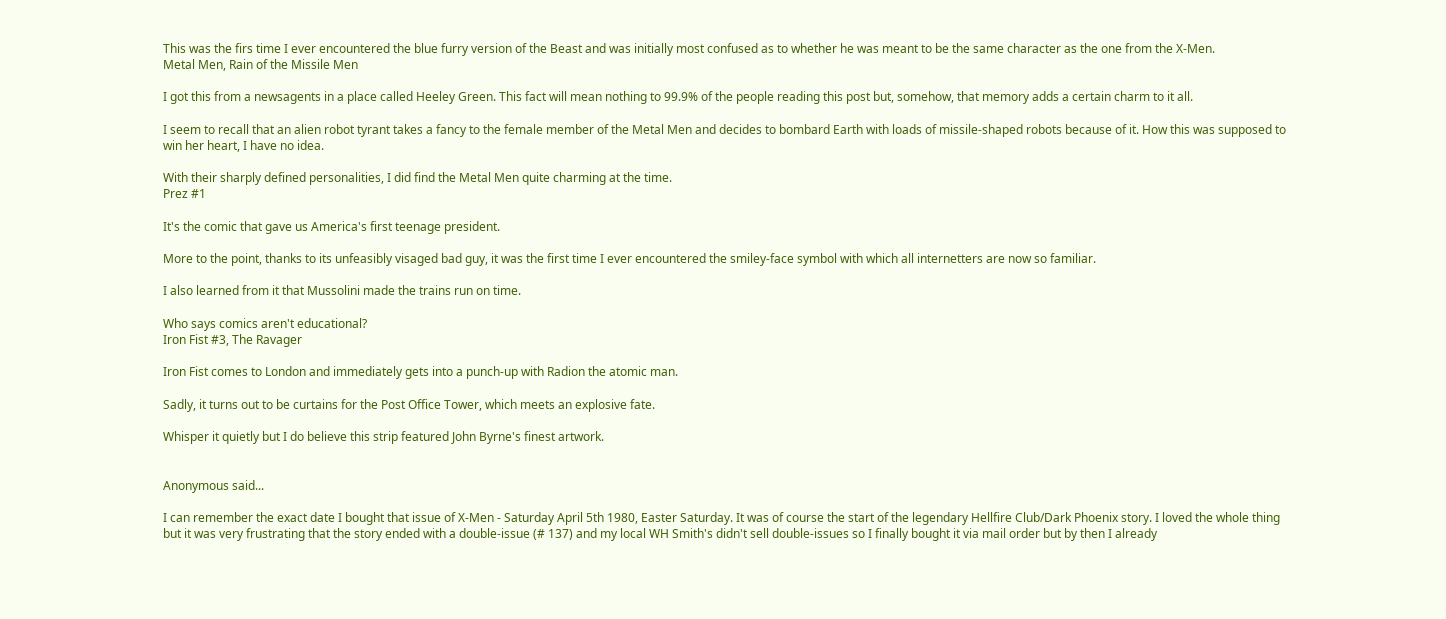This was the firs time I ever encountered the blue furry version of the Beast and was initially most confused as to whether he was meant to be the same character as the one from the X-Men.
Metal Men, Rain of the Missile Men

I got this from a newsagents in a place called Heeley Green. This fact will mean nothing to 99.9% of the people reading this post but, somehow, that memory adds a certain charm to it all.

I seem to recall that an alien robot tyrant takes a fancy to the female member of the Metal Men and decides to bombard Earth with loads of missile-shaped robots because of it. How this was supposed to win her heart, I have no idea.

With their sharply defined personalities, I did find the Metal Men quite charming at the time.
Prez #1

It's the comic that gave us America's first teenage president.

More to the point, thanks to its unfeasibly visaged bad guy, it was the first time I ever encountered the smiley-face symbol with which all internetters are now so familiar.

I also learned from it that Mussolini made the trains run on time.

Who says comics aren't educational?
Iron Fist #3, The Ravager

Iron Fist comes to London and immediately gets into a punch-up with Radion the atomic man.

Sadly, it turns out to be curtains for the Post Office Tower, which meets an explosive fate.

Whisper it quietly but I do believe this strip featured John Byrne's finest artwork.


Anonymous said...

I can remember the exact date I bought that issue of X-Men - Saturday April 5th 1980, Easter Saturday. It was of course the start of the legendary Hellfire Club/Dark Phoenix story. I loved the whole thing but it was very frustrating that the story ended with a double-issue (# 137) and my local WH Smith's didn't sell double-issues so I finally bought it via mail order but by then I already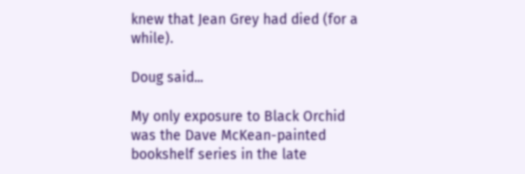knew that Jean Grey had died (for a while).

Doug said...

My only exposure to Black Orchid was the Dave McKean-painted bookshelf series in the late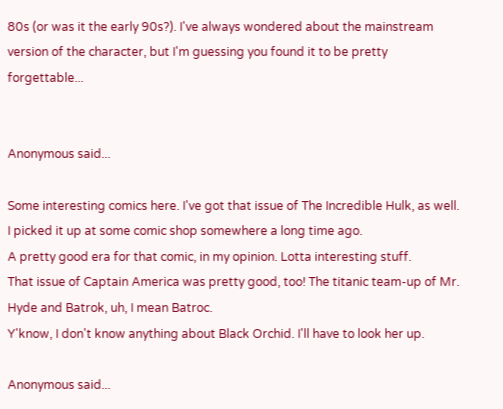80s (or was it the early 90s?). I've always wondered about the mainstream version of the character, but I'm guessing you found it to be pretty forgettable...


Anonymous said...

Some interesting comics here. I've got that issue of The Incredible Hulk, as well. I picked it up at some comic shop somewhere a long time ago.
A pretty good era for that comic, in my opinion. Lotta interesting stuff.
That issue of Captain America was pretty good, too! The titanic team-up of Mr. Hyde and Batrok, uh, I mean Batroc.
Y'know, I don't know anything about Black Orchid. I'll have to look her up.

Anonymous said...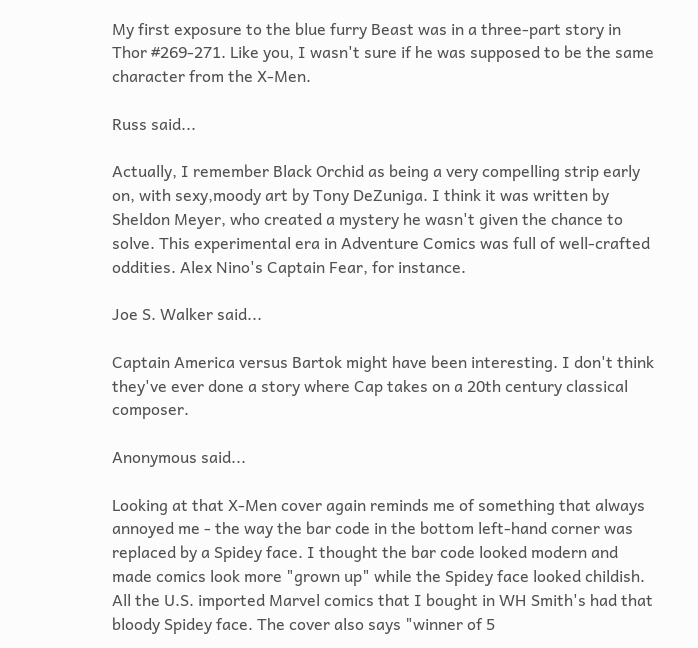My first exposure to the blue furry Beast was in a three-part story in Thor #269-271. Like you, I wasn't sure if he was supposed to be the same character from the X-Men.

Russ said...

Actually, I remember Black Orchid as being a very compelling strip early on, with sexy,moody art by Tony DeZuniga. I think it was written by Sheldon Meyer, who created a mystery he wasn't given the chance to solve. This experimental era in Adventure Comics was full of well-crafted oddities. Alex Nino's Captain Fear, for instance.

Joe S. Walker said...

Captain America versus Bartok might have been interesting. I don't think they've ever done a story where Cap takes on a 20th century classical composer.

Anonymous said...

Looking at that X-Men cover again reminds me of something that always annoyed me - the way the bar code in the bottom left-hand corner was replaced by a Spidey face. I thought the bar code looked modern and made comics look more "grown up" while the Spidey face looked childish. All the U.S. imported Marvel comics that I bought in WH Smith's had that bloody Spidey face. The cover also says "winner of 5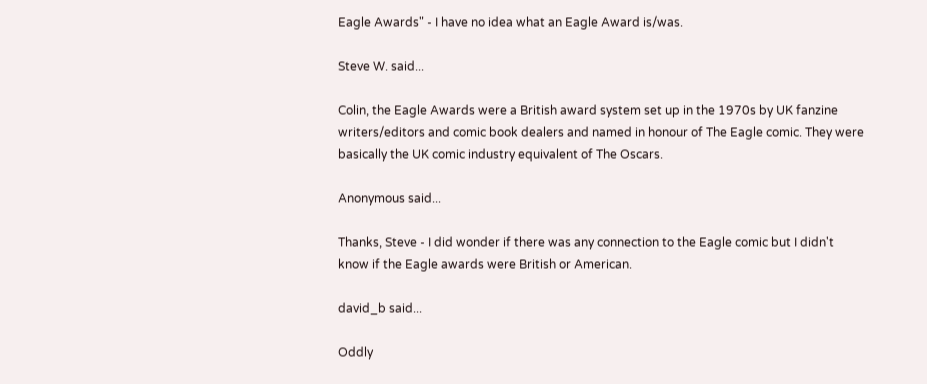Eagle Awards" - I have no idea what an Eagle Award is/was.

Steve W. said...

Colin, the Eagle Awards were a British award system set up in the 1970s by UK fanzine writers/editors and comic book dealers and named in honour of The Eagle comic. They were basically the UK comic industry equivalent of The Oscars.

Anonymous said...

Thanks, Steve - I did wonder if there was any connection to the Eagle comic but I didn't know if the Eagle awards were British or American.

david_b said...

Oddly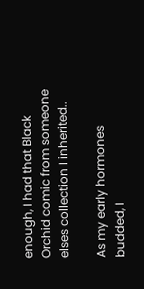enough, I had that Black Orchid comic from someone elses collection I inherited..

As my early hormones budded, I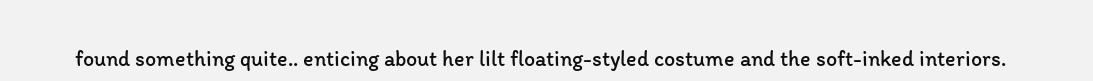found something quite.. enticing about her lilt floating-styled costume and the soft-inked interiors.